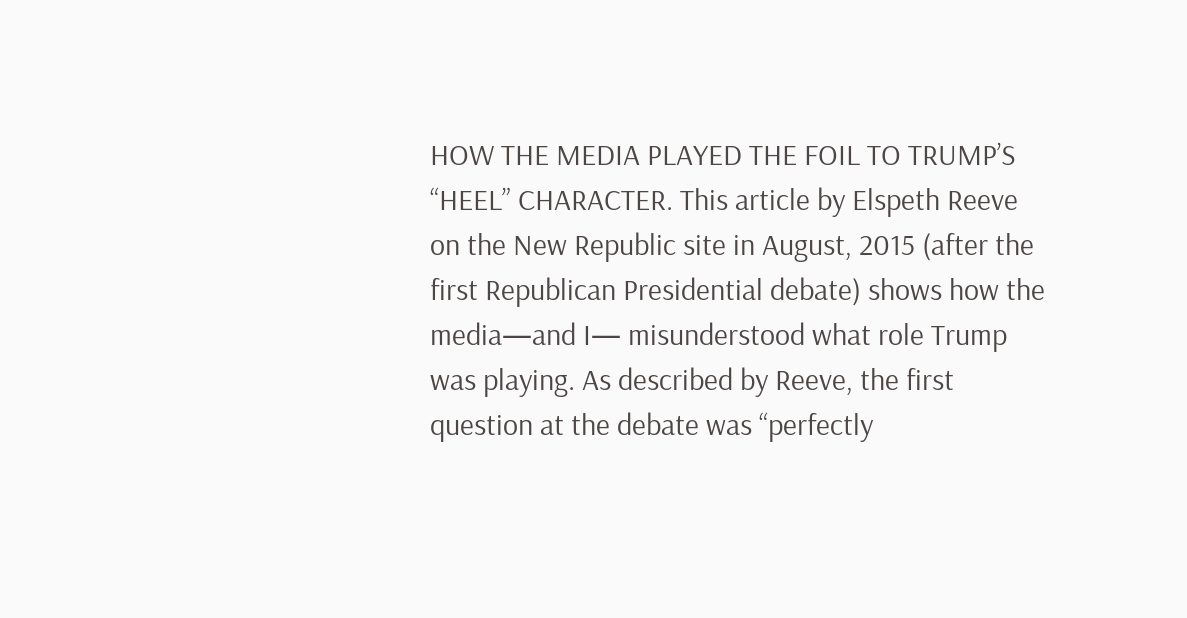HOW THE MEDIA PLAYED THE FOIL TO TRUMP’S “HEEL” CHARACTER. This article by Elspeth Reeve on the New Republic site in August, 2015 (after the first Republican Presidential debate) shows how the media—and I— misunderstood what role Trump was playing. As described by Reeve, the first question at the debate was “perfectly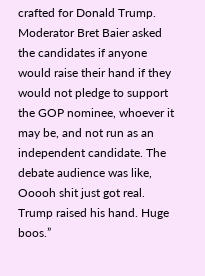crafted for Donald Trump. Moderator Bret Baier asked the candidates if anyone would raise their hand if they would not pledge to support the GOP nominee, whoever it may be, and not run as an independent candidate. The debate audience was like, Ooooh shit just got real. Trump raised his hand. Huge boos.”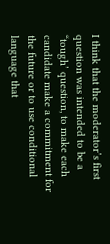I think that the moderator’s first question was intended to be a “tough’ question, to make each candidate make a commitment for the future or to use conditional language that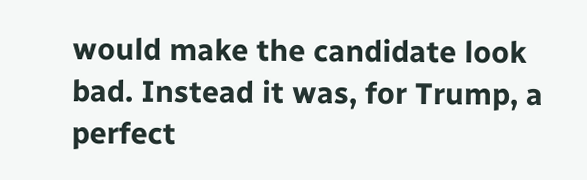would make the candidate look bad. Instead it was, for Trump, a perfect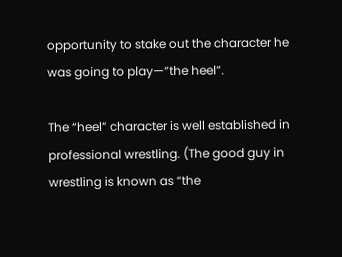opportunity to stake out the character he was going to play—“the heel”.

The “heel” character is well established in professional wrestling. (The good guy in wrestling is known as “the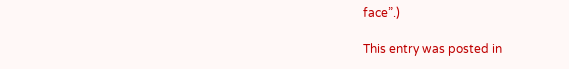face”.)

This entry was posted in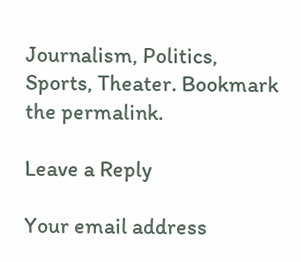Journalism, Politics, Sports, Theater. Bookmark the permalink.

Leave a Reply

Your email address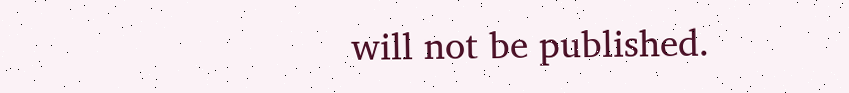will not be published.